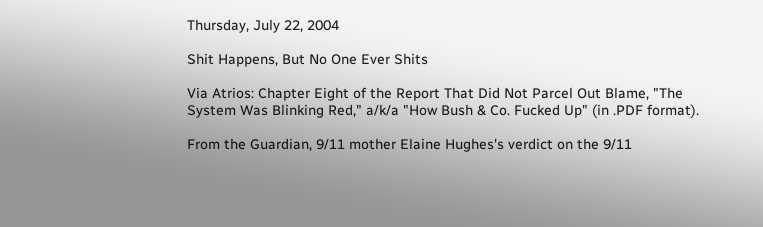Thursday, July 22, 2004

Shit Happens, But No One Ever Shits

Via Atrios: Chapter Eight of the Report That Did Not Parcel Out Blame, "The System Was Blinking Red," a/k/a "How Bush & Co. Fucked Up" (in .PDF format).

From the Guardian, 9/11 mother Elaine Hughes's verdict on the 9/11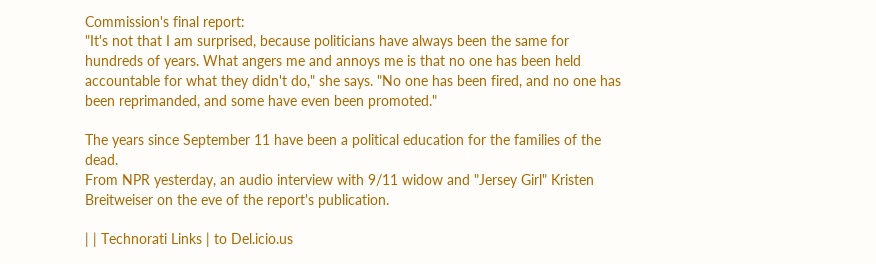Commission's final report:
"It's not that I am surprised, because politicians have always been the same for hundreds of years. What angers me and annoys me is that no one has been held accountable for what they didn't do," she says. "No one has been fired, and no one has been reprimanded, and some have even been promoted."

The years since September 11 have been a political education for the families of the dead.
From NPR yesterday, an audio interview with 9/11 widow and "Jersey Girl" Kristen Breitweiser on the eve of the report's publication.

| | Technorati Links | to Del.icio.us